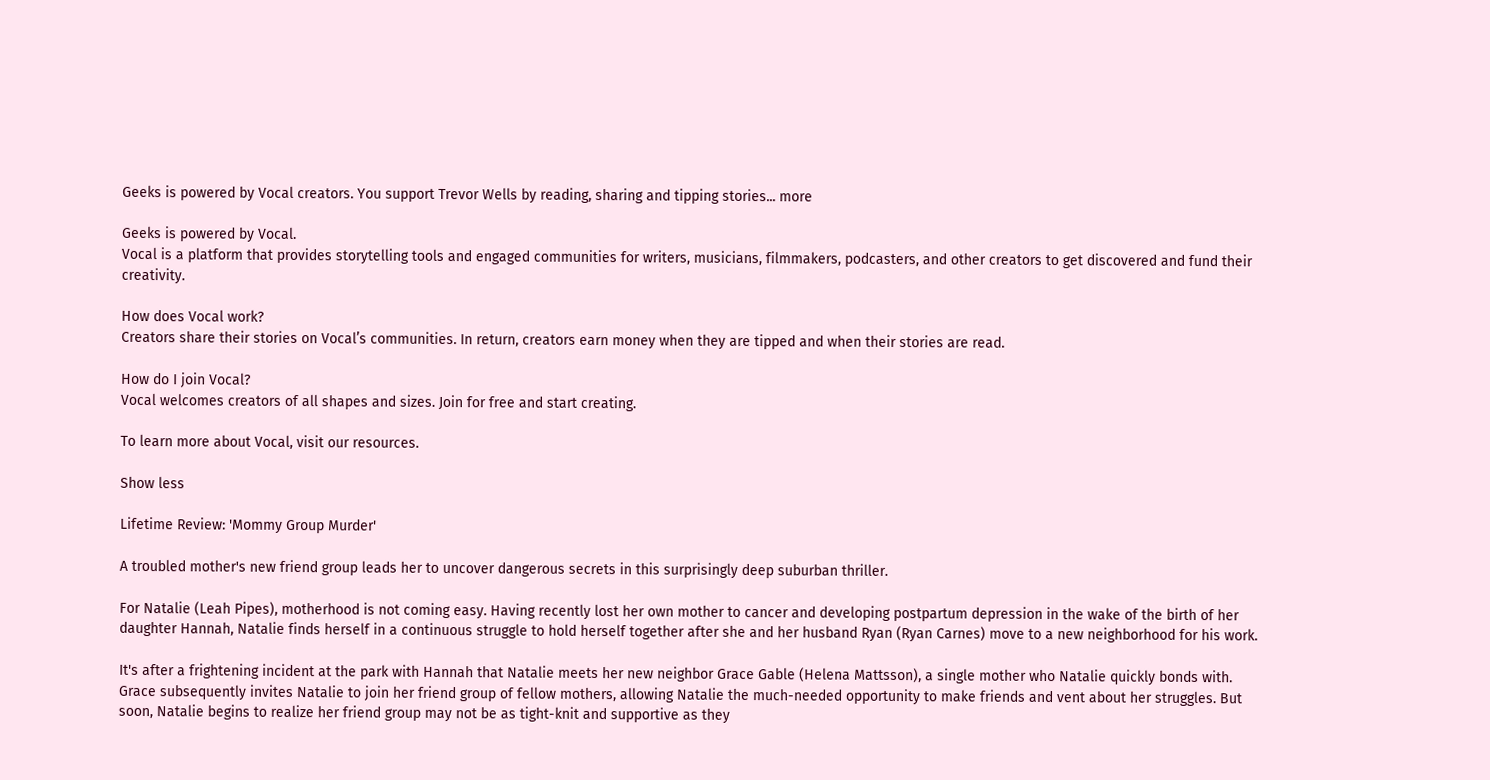Geeks is powered by Vocal creators. You support Trevor Wells by reading, sharing and tipping stories... more

Geeks is powered by Vocal.
Vocal is a platform that provides storytelling tools and engaged communities for writers, musicians, filmmakers, podcasters, and other creators to get discovered and fund their creativity.

How does Vocal work?
Creators share their stories on Vocal’s communities. In return, creators earn money when they are tipped and when their stories are read.

How do I join Vocal?
Vocal welcomes creators of all shapes and sizes. Join for free and start creating.

To learn more about Vocal, visit our resources.

Show less

Lifetime Review: 'Mommy Group Murder'

A troubled mother's new friend group leads her to uncover dangerous secrets in this surprisingly deep suburban thriller.

For Natalie (Leah Pipes), motherhood is not coming easy. Having recently lost her own mother to cancer and developing postpartum depression in the wake of the birth of her daughter Hannah, Natalie finds herself in a continuous struggle to hold herself together after she and her husband Ryan (Ryan Carnes) move to a new neighborhood for his work.

It's after a frightening incident at the park with Hannah that Natalie meets her new neighbor Grace Gable (Helena Mattsson), a single mother who Natalie quickly bonds with. Grace subsequently invites Natalie to join her friend group of fellow mothers, allowing Natalie the much-needed opportunity to make friends and vent about her struggles. But soon, Natalie begins to realize her friend group may not be as tight-knit and supportive as they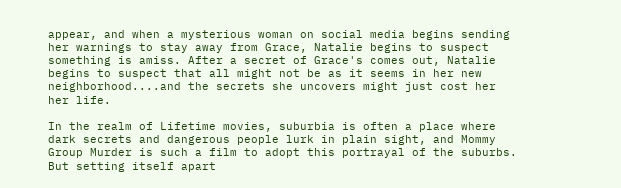appear, and when a mysterious woman on social media begins sending her warnings to stay away from Grace, Natalie begins to suspect something is amiss. After a secret of Grace's comes out, Natalie begins to suspect that all might not be as it seems in her new neighborhood....and the secrets she uncovers might just cost her her life.

In the realm of Lifetime movies, suburbia is often a place where dark secrets and dangerous people lurk in plain sight, and Mommy Group Murder is such a film to adopt this portrayal of the suburbs. But setting itself apart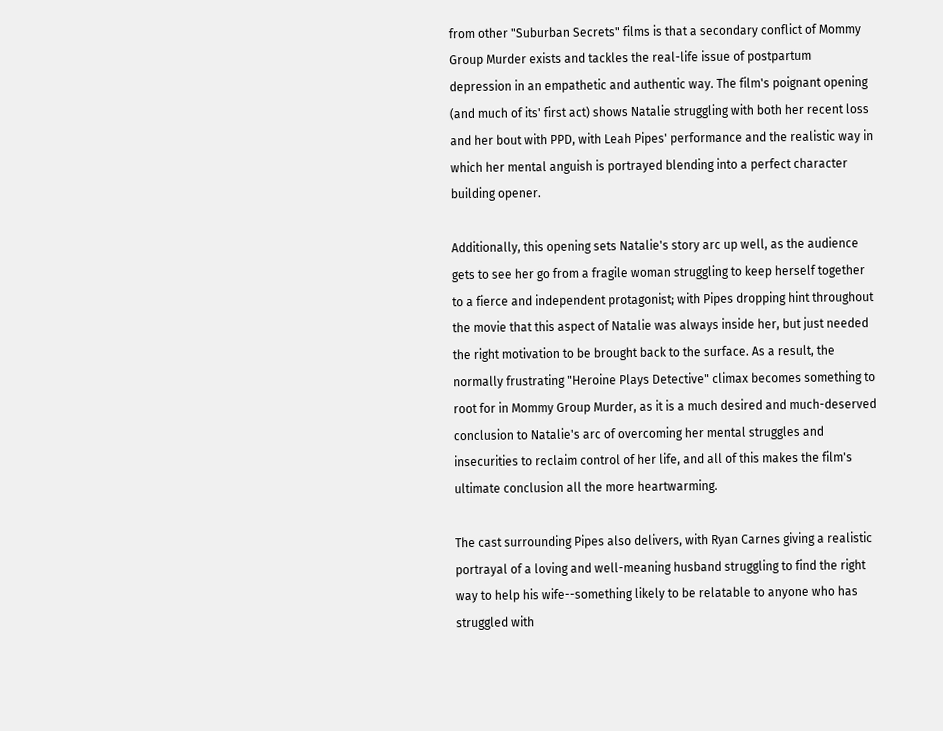from other "Suburban Secrets" films is that a secondary conflict of Mommy Group Murder exists and tackles the real-life issue of postpartum depression in an empathetic and authentic way. The film's poignant opening (and much of its' first act) shows Natalie struggling with both her recent loss and her bout with PPD, with Leah Pipes' performance and the realistic way in which her mental anguish is portrayed blending into a perfect character building opener.

Additionally, this opening sets Natalie's story arc up well, as the audience gets to see her go from a fragile woman struggling to keep herself together to a fierce and independent protagonist; with Pipes dropping hint throughout the movie that this aspect of Natalie was always inside her, but just needed the right motivation to be brought back to the surface. As a result, the normally frustrating "Heroine Plays Detective" climax becomes something to root for in Mommy Group Murder, as it is a much desired and much-deserved conclusion to Natalie's arc of overcoming her mental struggles and insecurities to reclaim control of her life, and all of this makes the film's ultimate conclusion all the more heartwarming.

The cast surrounding Pipes also delivers, with Ryan Carnes giving a realistic portrayal of a loving and well-meaning husband struggling to find the right way to help his wife--something likely to be relatable to anyone who has struggled with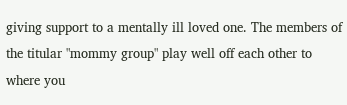giving support to a mentally ill loved one. The members of the titular "mommy group" play well off each other to where you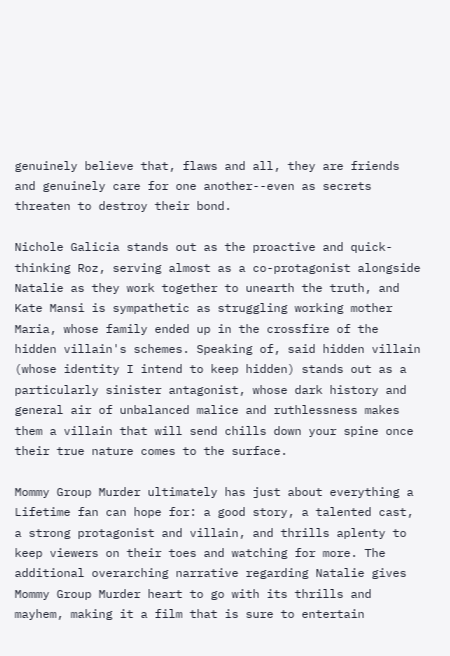genuinely believe that, flaws and all, they are friends and genuinely care for one another--even as secrets threaten to destroy their bond.

Nichole Galicia stands out as the proactive and quick-thinking Roz, serving almost as a co-protagonist alongside Natalie as they work together to unearth the truth, and Kate Mansi is sympathetic as struggling working mother Maria, whose family ended up in the crossfire of the hidden villain's schemes. Speaking of, said hidden villain (whose identity I intend to keep hidden) stands out as a particularly sinister antagonist, whose dark history and general air of unbalanced malice and ruthlessness makes them a villain that will send chills down your spine once their true nature comes to the surface.

Mommy Group Murder ultimately has just about everything a Lifetime fan can hope for: a good story, a talented cast, a strong protagonist and villain, and thrills aplenty to keep viewers on their toes and watching for more. The additional overarching narrative regarding Natalie gives Mommy Group Murder heart to go with its thrills and mayhem, making it a film that is sure to entertain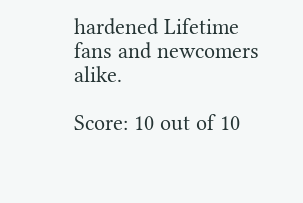hardened Lifetime fans and newcomers alike.

Score: 10 out of 10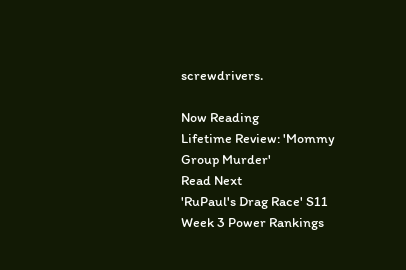screwdrivers.

Now Reading
Lifetime Review: 'Mommy Group Murder'
Read Next
'RuPaul's Drag Race' S11 Week 3 Power Rankings